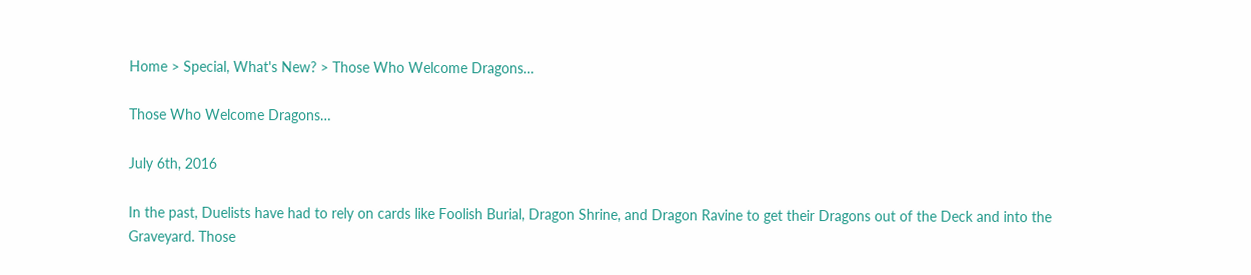Home > Special, What's New? > Those Who Welcome Dragons…

Those Who Welcome Dragons…

July 6th, 2016

In the past, Duelists have had to rely on cards like Foolish Burial, Dragon Shrine, and Dragon Ravine to get their Dragons out of the Deck and into the Graveyard. Those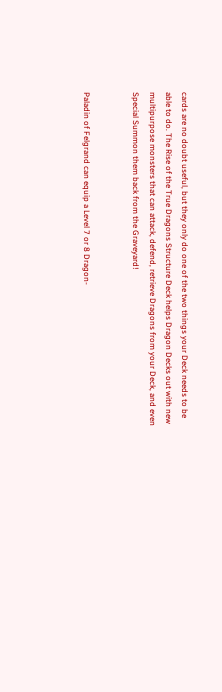cards are no doubt useful, but they only do one of the two things your Deck needs to be able to do. The Rise of the True Dragons Structure Deck helps Dragon Decks out with new multipurpose monsters that can attack, defend, retrieve Dragons from your Deck, and even Special Summon them back from the Graveyard!


Paladin of Felgrand can equip a Level 7 or 8 Dragon-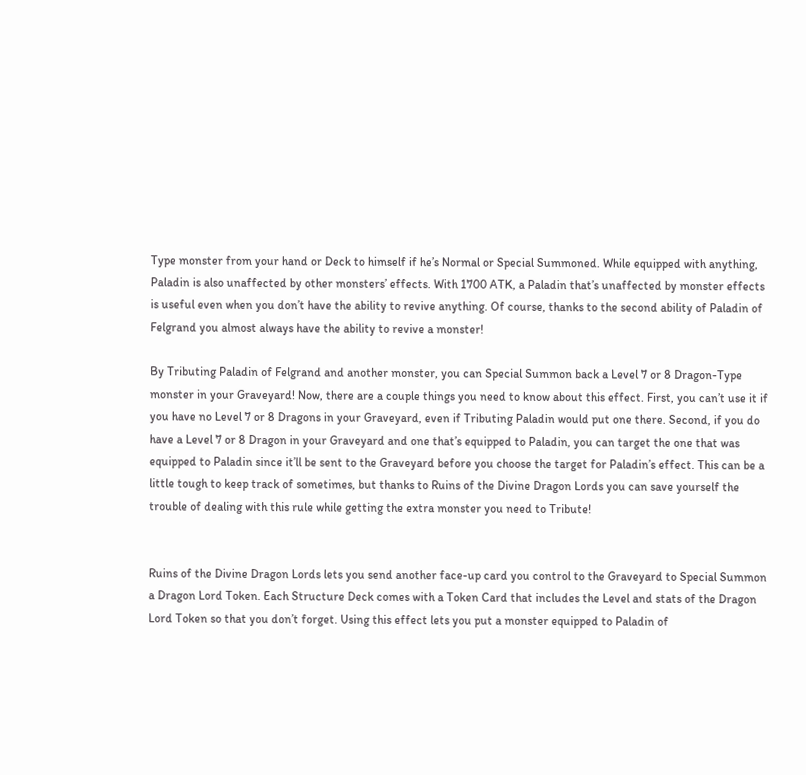Type monster from your hand or Deck to himself if he’s Normal or Special Summoned. While equipped with anything, Paladin is also unaffected by other monsters’ effects. With 1700 ATK, a Paladin that’s unaffected by monster effects is useful even when you don’t have the ability to revive anything. Of course, thanks to the second ability of Paladin of Felgrand you almost always have the ability to revive a monster!

By Tributing Paladin of Felgrand and another monster, you can Special Summon back a Level 7 or 8 Dragon-Type monster in your Graveyard! Now, there are a couple things you need to know about this effect. First, you can’t use it if you have no Level 7 or 8 Dragons in your Graveyard, even if Tributing Paladin would put one there. Second, if you do have a Level 7 or 8 Dragon in your Graveyard and one that’s equipped to Paladin, you can target the one that was equipped to Paladin since it’ll be sent to the Graveyard before you choose the target for Paladin’s effect. This can be a little tough to keep track of sometimes, but thanks to Ruins of the Divine Dragon Lords you can save yourself the trouble of dealing with this rule while getting the extra monster you need to Tribute!


Ruins of the Divine Dragon Lords lets you send another face-up card you control to the Graveyard to Special Summon a Dragon Lord Token. Each Structure Deck comes with a Token Card that includes the Level and stats of the Dragon Lord Token so that you don’t forget. Using this effect lets you put a monster equipped to Paladin of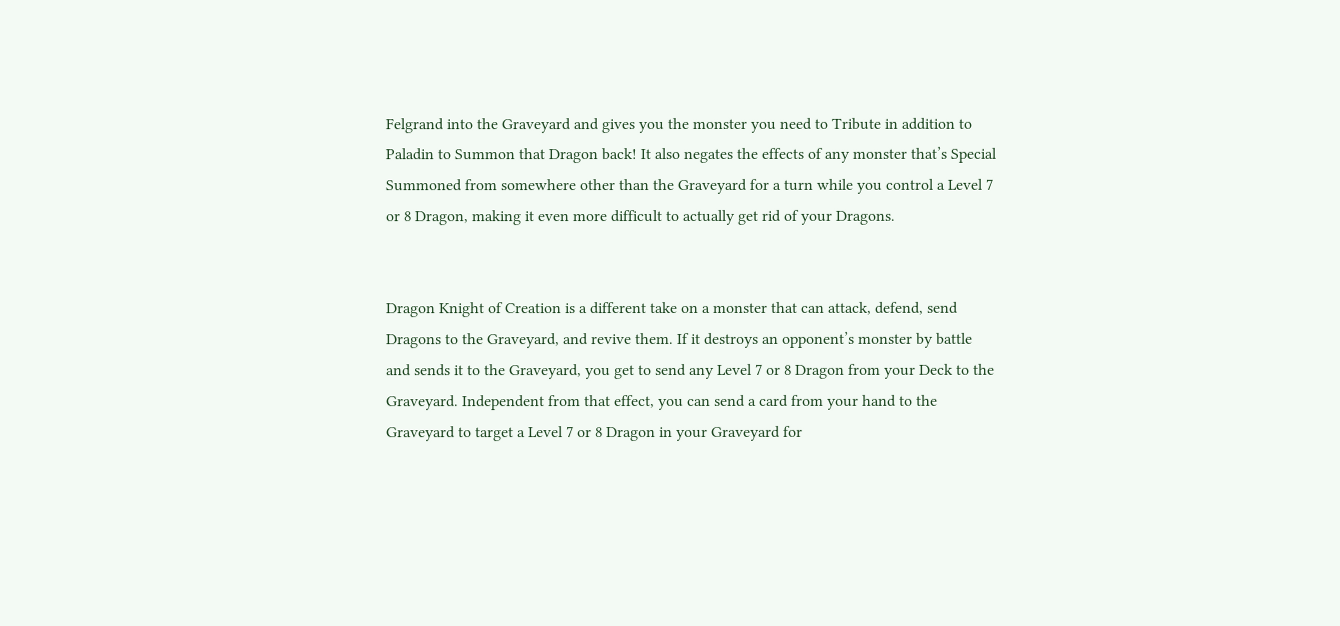Felgrand into the Graveyard and gives you the monster you need to Tribute in addition to Paladin to Summon that Dragon back! It also negates the effects of any monster that’s Special Summoned from somewhere other than the Graveyard for a turn while you control a Level 7 or 8 Dragon, making it even more difficult to actually get rid of your Dragons.


Dragon Knight of Creation is a different take on a monster that can attack, defend, send Dragons to the Graveyard, and revive them. If it destroys an opponent’s monster by battle and sends it to the Graveyard, you get to send any Level 7 or 8 Dragon from your Deck to the Graveyard. Independent from that effect, you can send a card from your hand to the Graveyard to target a Level 7 or 8 Dragon in your Graveyard for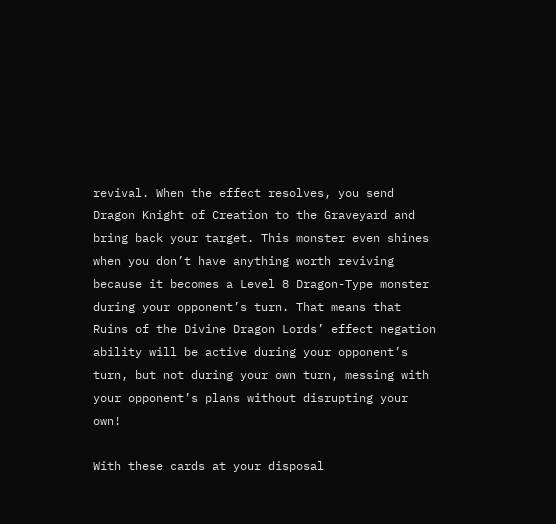revival. When the effect resolves, you send Dragon Knight of Creation to the Graveyard and bring back your target. This monster even shines when you don’t have anything worth reviving because it becomes a Level 8 Dragon-Type monster during your opponent’s turn. That means that Ruins of the Divine Dragon Lords’ effect negation ability will be active during your opponent’s turn, but not during your own turn, messing with your opponent’s plans without disrupting your own!

With these cards at your disposal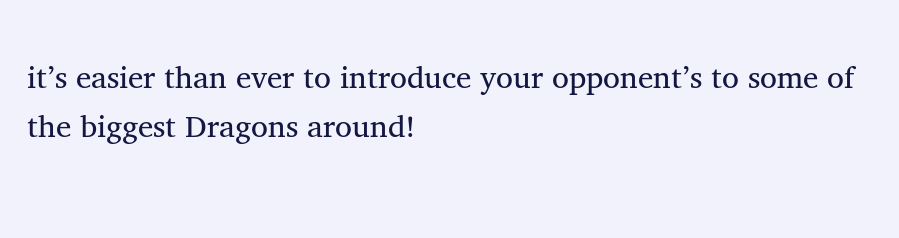it’s easier than ever to introduce your opponent’s to some of the biggest Dragons around!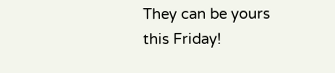They can be yours this Friday!